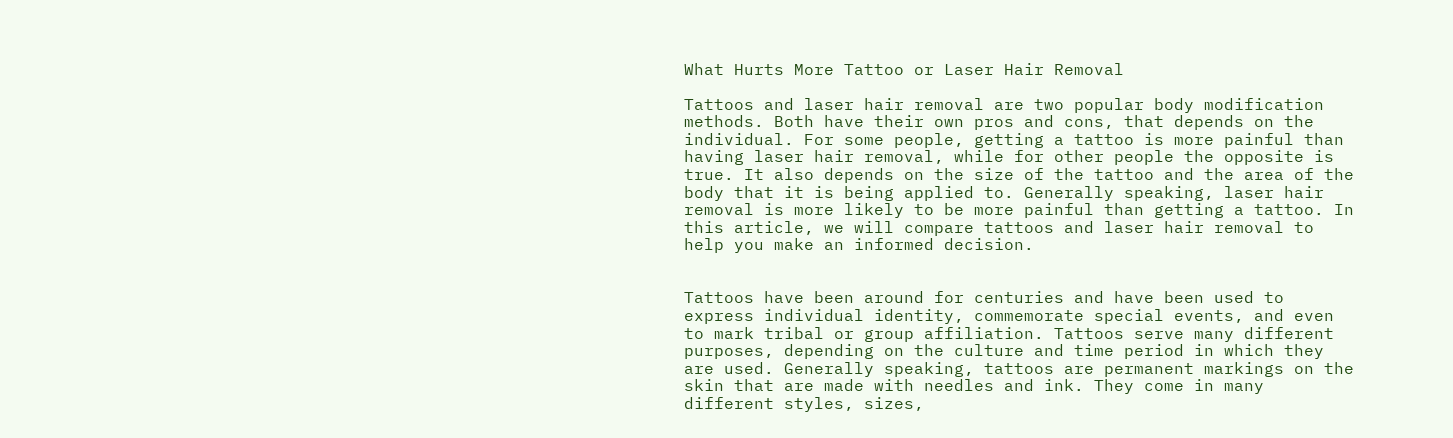What Hurts More Tattoo or Laser Hair Removal

Tattoos and laser hair removal are two popular body modification methods. Both have their own pros and cons, that depends on the individual. For some people, getting a tattoo is more painful than having laser hair removal, while for other people the opposite is true. It also depends on the size of the tattoo and the area of the body that it is being applied to. Generally speaking, laser hair removal is more likely to be more painful than getting a tattoo. In this article, we will compare tattoos and laser hair removal to help you make an informed decision.


Tattoos have been around for centuries and have been used to express individual identity, commemorate special events, and even to mark tribal or group affiliation. Tattoos serve many different purposes, depending on the culture and time period in which they are used. Generally speaking, tattoos are permanent markings on the skin that are made with needles and ink. They come in many different styles, sizes,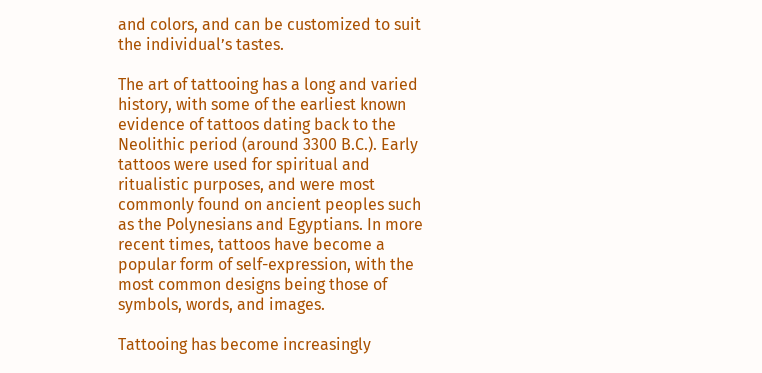and colors, and can be customized to suit the individual’s tastes.

The art of tattooing has a long and varied history, with some of the earliest known evidence of tattoos dating back to the Neolithic period (around 3300 B.C.). Early tattoos were used for spiritual and ritualistic purposes, and were most commonly found on ancient peoples such as the Polynesians and Egyptians. In more recent times, tattoos have become a popular form of self-expression, with the most common designs being those of symbols, words, and images.

Tattooing has become increasingly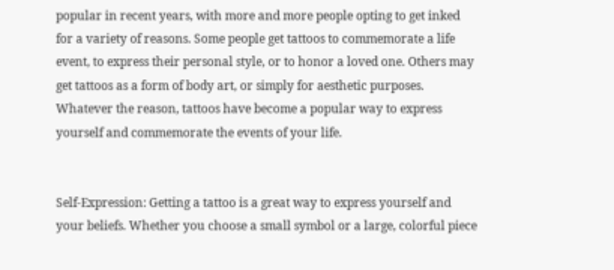popular in recent years, with more and more people opting to get inked for a variety of reasons. Some people get tattoos to commemorate a life event, to express their personal style, or to honor a loved one. Others may get tattoos as a form of body art, or simply for aesthetic purposes. Whatever the reason, tattoos have become a popular way to express yourself and commemorate the events of your life.


Self-Expression: Getting a tattoo is a great way to express yourself and your beliefs. Whether you choose a small symbol or a large, colorful piece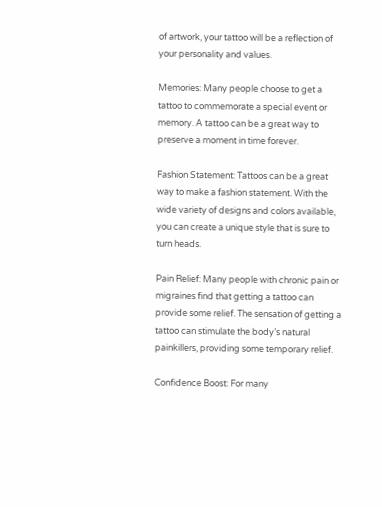of artwork, your tattoo will be a reflection of your personality and values.

Memories: Many people choose to get a tattoo to commemorate a special event or memory. A tattoo can be a great way to preserve a moment in time forever.

Fashion Statement: Tattoos can be a great way to make a fashion statement. With the wide variety of designs and colors available, you can create a unique style that is sure to turn heads.

Pain Relief: Many people with chronic pain or migraines find that getting a tattoo can provide some relief. The sensation of getting a tattoo can stimulate the body’s natural painkillers, providing some temporary relief.

Confidence Boost: For many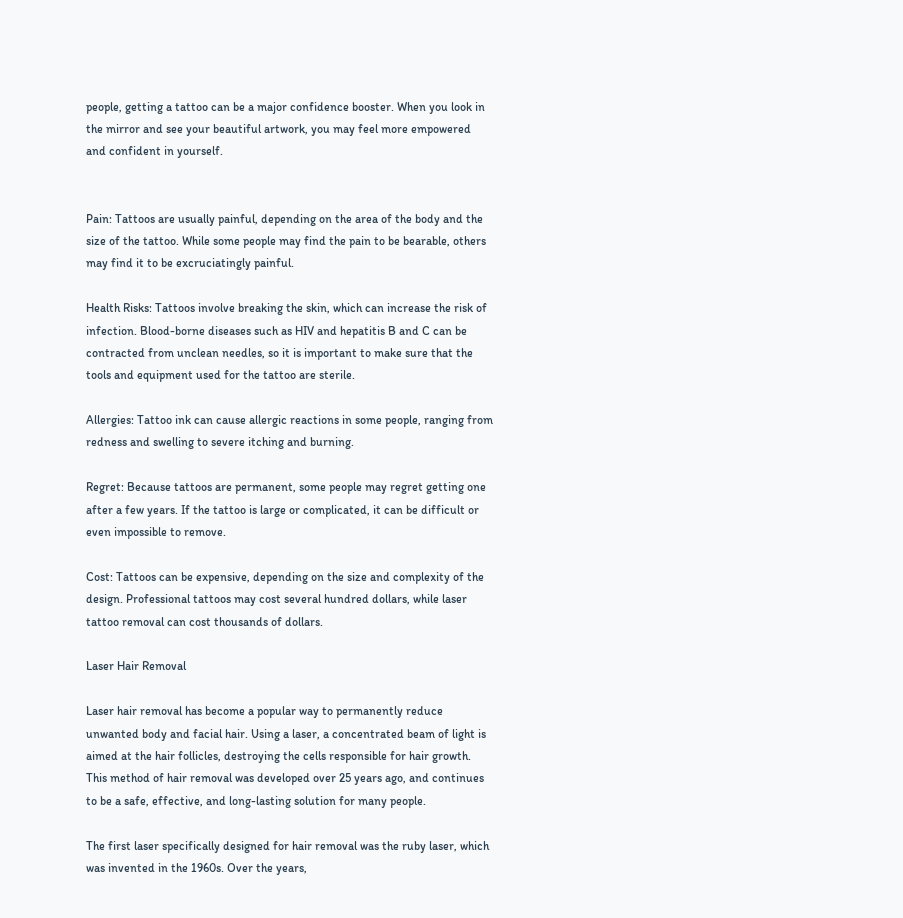people, getting a tattoo can be a major confidence booster. When you look in the mirror and see your beautiful artwork, you may feel more empowered and confident in yourself.


Pain: Tattoos are usually painful, depending on the area of the body and the size of the tattoo. While some people may find the pain to be bearable, others may find it to be excruciatingly painful.

Health Risks: Tattoos involve breaking the skin, which can increase the risk of infection. Blood-borne diseases such as HIV and hepatitis B and C can be contracted from unclean needles, so it is important to make sure that the tools and equipment used for the tattoo are sterile.

Allergies: Tattoo ink can cause allergic reactions in some people, ranging from redness and swelling to severe itching and burning.

Regret: Because tattoos are permanent, some people may regret getting one after a few years. If the tattoo is large or complicated, it can be difficult or even impossible to remove.

Cost: Tattoos can be expensive, depending on the size and complexity of the design. Professional tattoos may cost several hundred dollars, while laser tattoo removal can cost thousands of dollars.

Laser Hair Removal

Laser hair removal has become a popular way to permanently reduce unwanted body and facial hair. Using a laser, a concentrated beam of light is aimed at the hair follicles, destroying the cells responsible for hair growth. This method of hair removal was developed over 25 years ago, and continues to be a safe, effective, and long-lasting solution for many people.

The first laser specifically designed for hair removal was the ruby laser, which was invented in the 1960s. Over the years,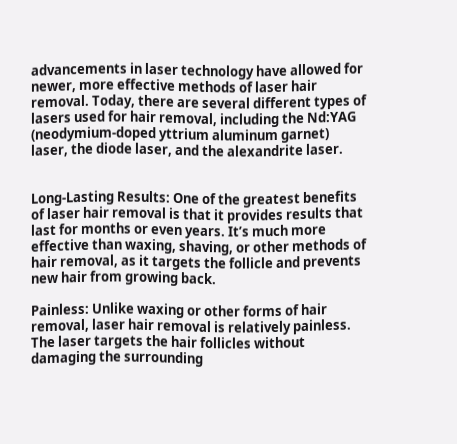advancements in laser technology have allowed for newer, more effective methods of laser hair removal. Today, there are several different types of lasers used for hair removal, including the Nd:YAG (neodymium-doped yttrium aluminum garnet) laser, the diode laser, and the alexandrite laser.


Long-Lasting Results: One of the greatest benefits of laser hair removal is that it provides results that last for months or even years. It’s much more effective than waxing, shaving, or other methods of hair removal, as it targets the follicle and prevents new hair from growing back.

Painless: Unlike waxing or other forms of hair removal, laser hair removal is relatively painless. The laser targets the hair follicles without damaging the surrounding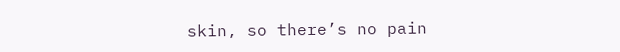skin, so there’s no pain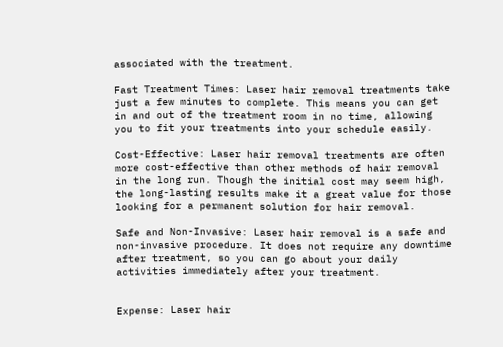associated with the treatment.

Fast Treatment Times: Laser hair removal treatments take just a few minutes to complete. This means you can get in and out of the treatment room in no time, allowing you to fit your treatments into your schedule easily.

Cost-Effective: Laser hair removal treatments are often more cost-effective than other methods of hair removal in the long run. Though the initial cost may seem high, the long-lasting results make it a great value for those looking for a permanent solution for hair removal.

Safe and Non-Invasive: Laser hair removal is a safe and non-invasive procedure. It does not require any downtime after treatment, so you can go about your daily activities immediately after your treatment.


Expense: Laser hair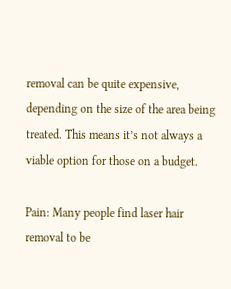removal can be quite expensive, depending on the size of the area being treated. This means it’s not always a viable option for those on a budget.

Pain: Many people find laser hair removal to be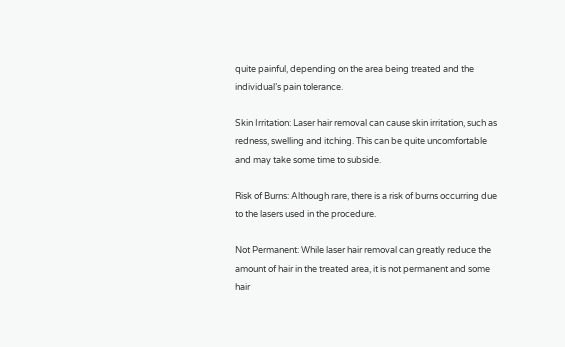quite painful, depending on the area being treated and the individual’s pain tolerance.

Skin Irritation: Laser hair removal can cause skin irritation, such as redness, swelling and itching. This can be quite uncomfortable and may take some time to subside.

Risk of Burns: Although rare, there is a risk of burns occurring due to the lasers used in the procedure.

Not Permanent: While laser hair removal can greatly reduce the amount of hair in the treated area, it is not permanent and some hair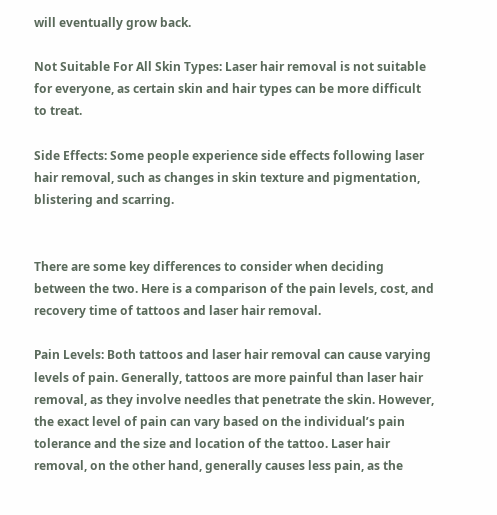will eventually grow back.

Not Suitable For All Skin Types: Laser hair removal is not suitable for everyone, as certain skin and hair types can be more difficult to treat.

Side Effects: Some people experience side effects following laser hair removal, such as changes in skin texture and pigmentation, blistering and scarring.


There are some key differences to consider when deciding between the two. Here is a comparison of the pain levels, cost, and recovery time of tattoos and laser hair removal.

Pain Levels: Both tattoos and laser hair removal can cause varying levels of pain. Generally, tattoos are more painful than laser hair removal, as they involve needles that penetrate the skin. However, the exact level of pain can vary based on the individual’s pain tolerance and the size and location of the tattoo. Laser hair removal, on the other hand, generally causes less pain, as the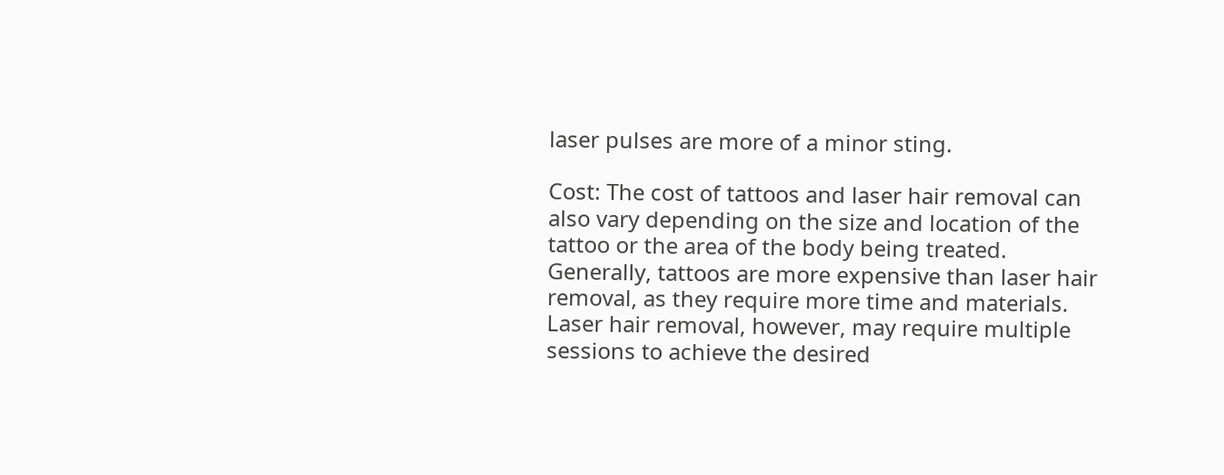laser pulses are more of a minor sting.

Cost: The cost of tattoos and laser hair removal can also vary depending on the size and location of the tattoo or the area of the body being treated. Generally, tattoos are more expensive than laser hair removal, as they require more time and materials. Laser hair removal, however, may require multiple sessions to achieve the desired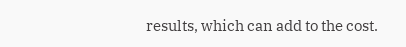results, which can add to the cost.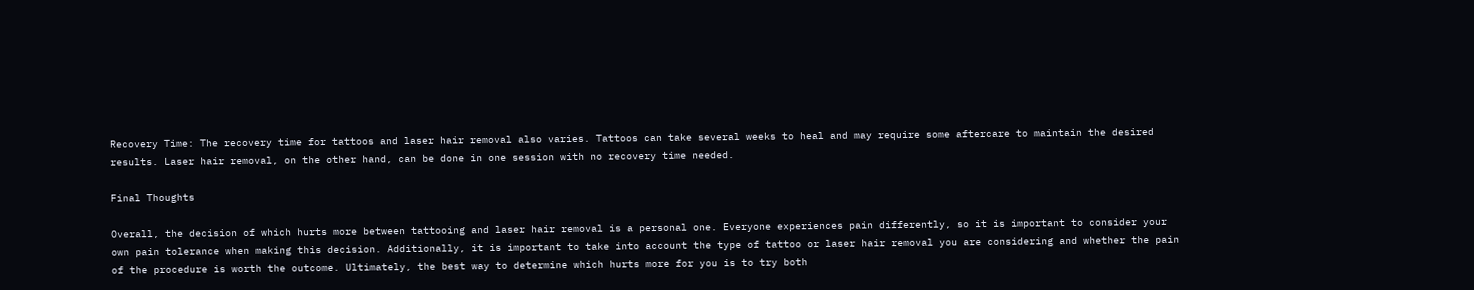Recovery Time: The recovery time for tattoos and laser hair removal also varies. Tattoos can take several weeks to heal and may require some aftercare to maintain the desired results. Laser hair removal, on the other hand, can be done in one session with no recovery time needed.

Final Thoughts

Overall, the decision of which hurts more between tattooing and laser hair removal is a personal one. Everyone experiences pain differently, so it is important to consider your own pain tolerance when making this decision. Additionally, it is important to take into account the type of tattoo or laser hair removal you are considering and whether the pain of the procedure is worth the outcome. Ultimately, the best way to determine which hurts more for you is to try both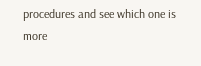procedures and see which one is more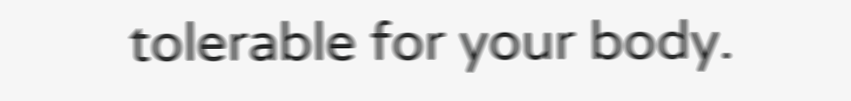tolerable for your body.